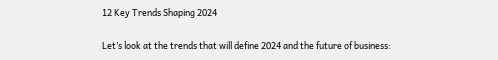12 Key Trends Shaping 2024

Let’s look at the trends that will define 2024 and the future of business: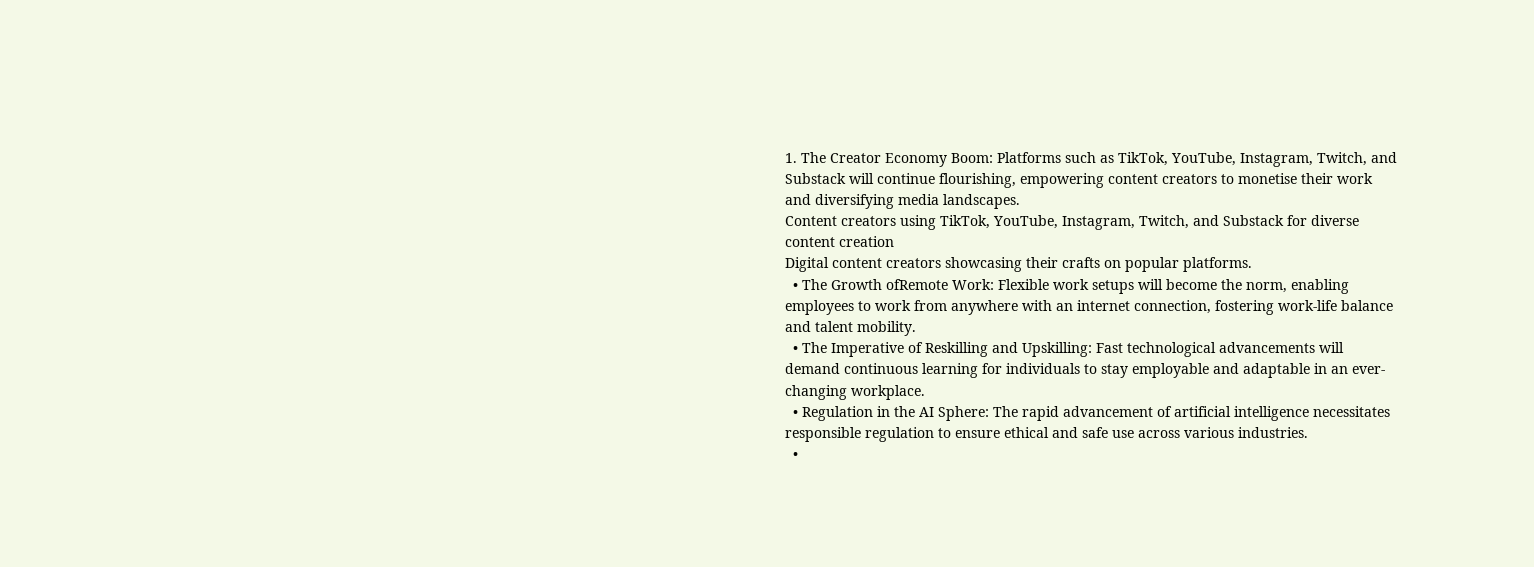1. The Creator Economy Boom: Platforms such as TikTok, YouTube, Instagram, Twitch, and Substack will continue flourishing, empowering content creators to monetise their work and diversifying media landscapes.
Content creators using TikTok, YouTube, Instagram, Twitch, and Substack for diverse content creation
Digital content creators showcasing their crafts on popular platforms.
  • The Growth ofRemote Work: Flexible work setups will become the norm, enabling employees to work from anywhere with an internet connection, fostering work-life balance and talent mobility.
  • The Imperative of Reskilling and Upskilling: Fast technological advancements will demand continuous learning for individuals to stay employable and adaptable in an ever-changing workplace.
  • Regulation in the AI Sphere: The rapid advancement of artificial intelligence necessitates responsible regulation to ensure ethical and safe use across various industries.
  •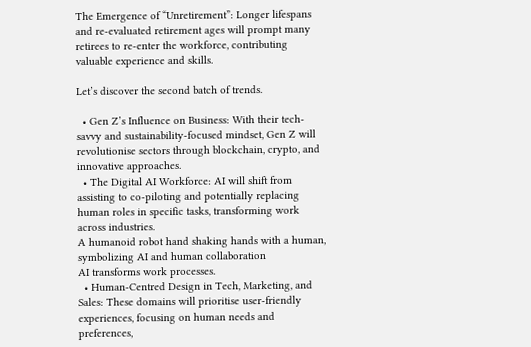The Emergence of “Unretirement”: Longer lifespans and re-evaluated retirement ages will prompt many retirees to re-enter the workforce, contributing valuable experience and skills.

Let’s discover the second batch of trends.

  • Gen Z’s Influence on Business: With their tech-savvy and sustainability-focused mindset, Gen Z will revolutionise sectors through blockchain, crypto, and innovative approaches.
  • The Digital AI Workforce: AI will shift from assisting to co-piloting and potentially replacing human roles in specific tasks, transforming work across industries.
A humanoid robot hand shaking hands with a human, symbolizing AI and human collaboration
AI transforms work processes.
  • Human-Centred Design in Tech, Marketing, and Sales: These domains will prioritise user-friendly experiences, focusing on human needs and preferences,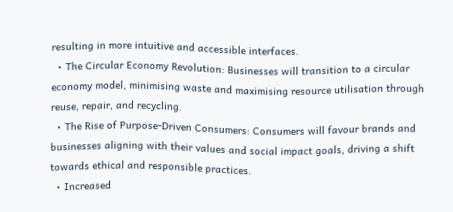resulting in more intuitive and accessible interfaces.
  • The Circular Economy Revolution: Businesses will transition to a circular economy model, minimising waste and maximising resource utilisation through reuse, repair, and recycling.
  • The Rise of Purpose-Driven Consumers: Consumers will favour brands and businesses aligning with their values and social impact goals, driving a shift towards ethical and responsible practices.
  • Increased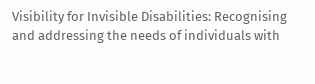Visibility for Invisible Disabilities: Recognising and addressing the needs of individuals with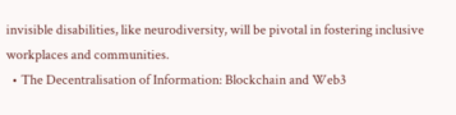invisible disabilities, like neurodiversity, will be pivotal in fostering inclusive workplaces and communities.
  • The Decentralisation of Information: Blockchain and Web3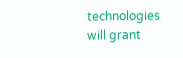technologies will grant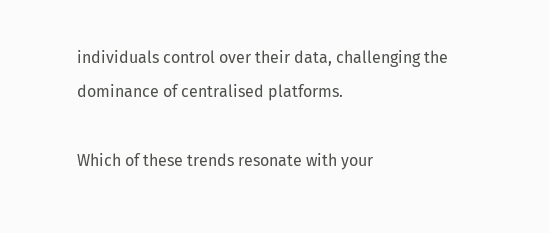individuals control over their data, challenging the dominance of centralised platforms.

Which of these trends resonate with your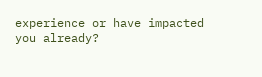experience or have impacted you already?